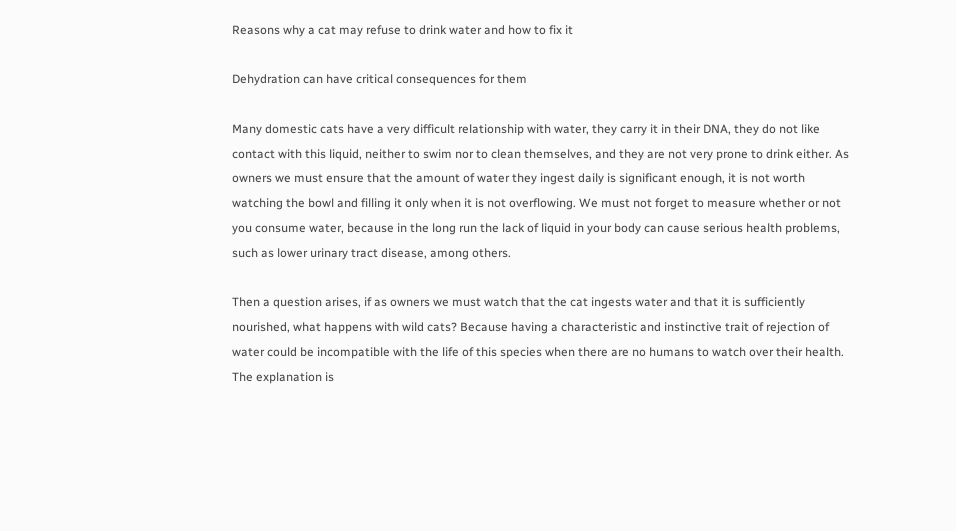Reasons why a cat may refuse to drink water and how to fix it

Dehydration can have critical consequences for them

Many domestic cats have a very difficult relationship with water, they carry it in their DNA, they do not like contact with this liquid, neither to swim nor to clean themselves, and they are not very prone to drink either. As owners we must ensure that the amount of water they ingest daily is significant enough, it is not worth watching the bowl and filling it only when it is not overflowing. We must not forget to measure whether or not you consume water, because in the long run the lack of liquid in your body can cause serious health problems, such as lower urinary tract disease, among others.

Then a question arises, if as owners we must watch that the cat ingests water and that it is sufficiently nourished, what happens with wild cats? Because having a characteristic and instinctive trait of rejection of water could be incompatible with the life of this species when there are no humans to watch over their health. The explanation is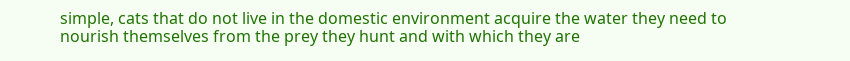simple, cats that do not live in the domestic environment acquire the water they need to nourish themselves from the prey they hunt and with which they are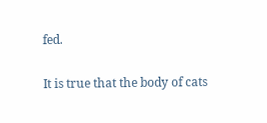fed.

It is true that the body of cats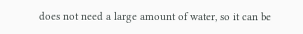does not need a large amount of water, so it can be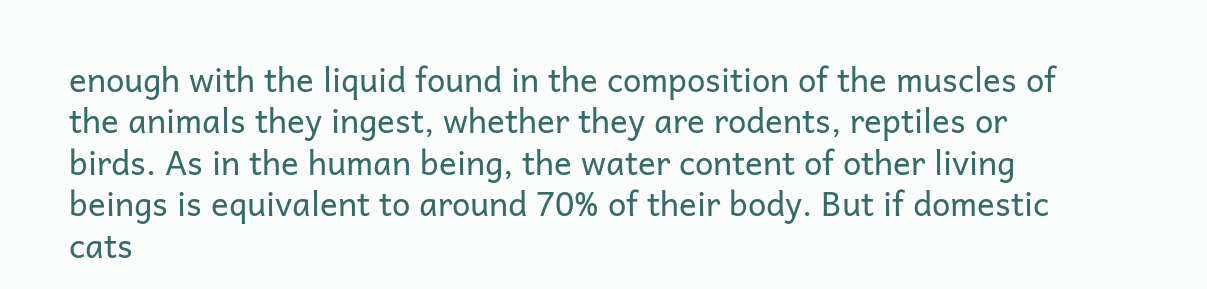enough with the liquid found in the composition of the muscles of the animals they ingest, whether they are rodents, reptiles or birds. As in the human being, the water content of other living beings is equivalent to around 70% of their body. But if domestic cats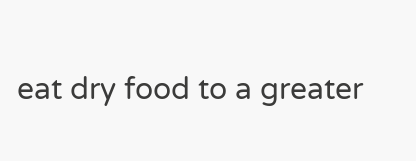eat dry food to a greater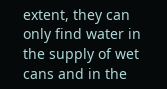extent, they can only find water in the supply of wet cans and in the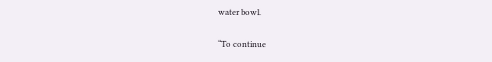water bowl.

“To continue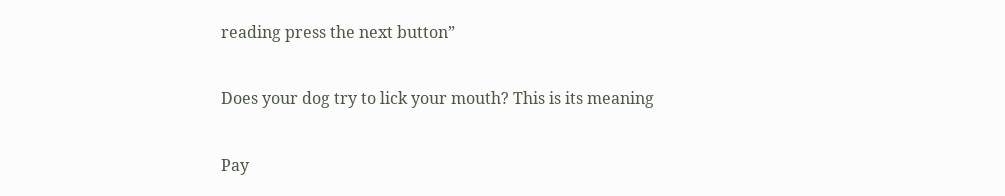reading press the next button”

Does your dog try to lick your mouth? This is its meaning

Pay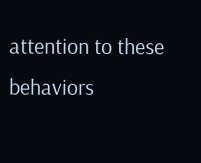attention to these behaviors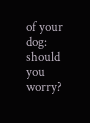of your dog: should you worry?